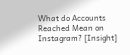What do Accounts Reached Mean on Instagram? [Insight]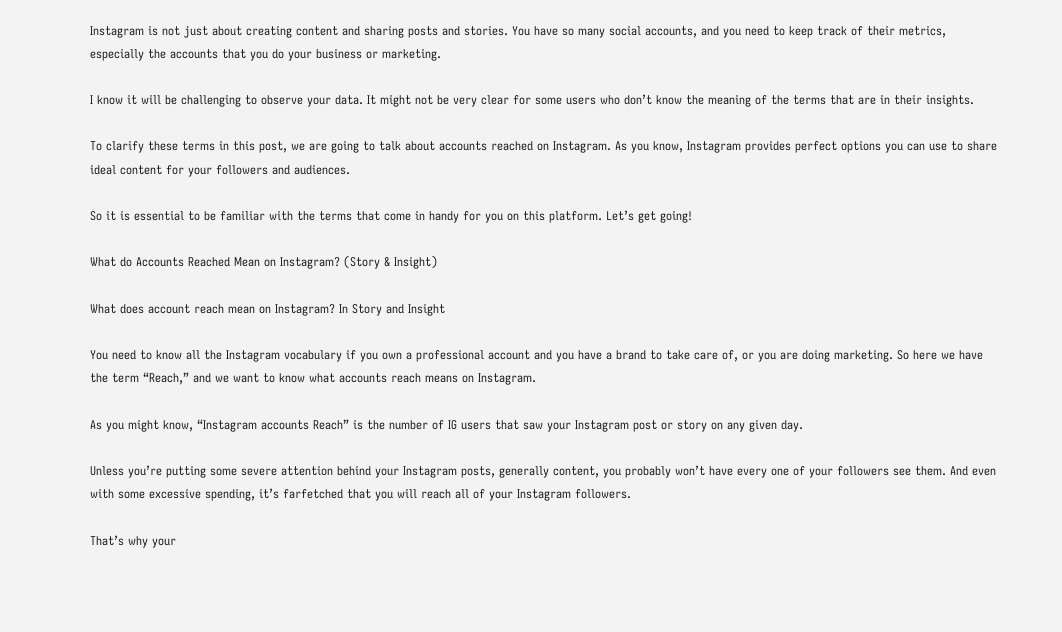Instagram is not just about creating content and sharing posts and stories. You have so many social accounts, and you need to keep track of their metrics, especially the accounts that you do your business or marketing.

I know it will be challenging to observe your data. It might not be very clear for some users who don’t know the meaning of the terms that are in their insights.

To clarify these terms in this post, we are going to talk about accounts reached on Instagram. As you know, Instagram provides perfect options you can use to share ideal content for your followers and audiences.

So it is essential to be familiar with the terms that come in handy for you on this platform. Let’s get going!

What do Accounts Reached Mean on Instagram? (Story & Insight)

What does account reach mean on Instagram? In Story and Insight

You need to know all the Instagram vocabulary if you own a professional account and you have a brand to take care of, or you are doing marketing. So here we have the term “Reach,” and we want to know what accounts reach means on Instagram.

As you might know, “Instagram accounts Reach” is the number of IG users that saw your Instagram post or story on any given day.

Unless you’re putting some severe attention behind your Instagram posts, generally content, you probably won’t have every one of your followers see them. And even with some excessive spending, it’s farfetched that you will reach all of your Instagram followers.

That’s why your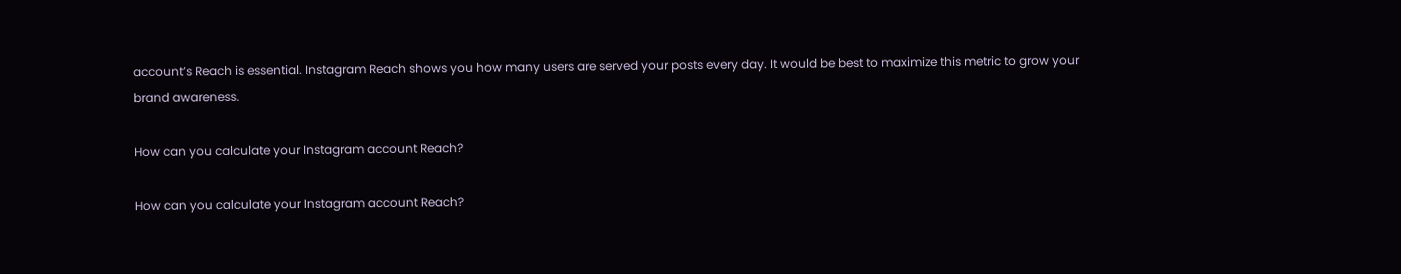account’s Reach is essential. Instagram Reach shows you how many users are served your posts every day. It would be best to maximize this metric to grow your brand awareness.

How can you calculate your Instagram account Reach?

How can you calculate your Instagram account Reach?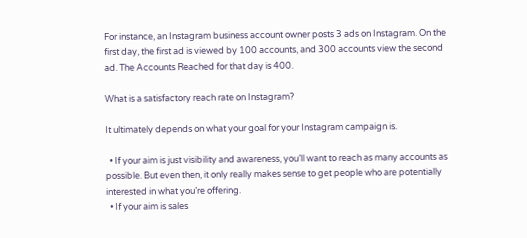For instance, an Instagram business account owner posts 3 ads on Instagram. On the first day, the first ad is viewed by 100 accounts, and 300 accounts view the second ad. The Accounts Reached for that day is 400.

What is a satisfactory reach rate on Instagram?

It ultimately depends on what your goal for your Instagram campaign is.

  • If your aim is just visibility and awareness, you’ll want to reach as many accounts as possible. But even then, it only really makes sense to get people who are potentially interested in what you’re offering.
  • If your aim is sales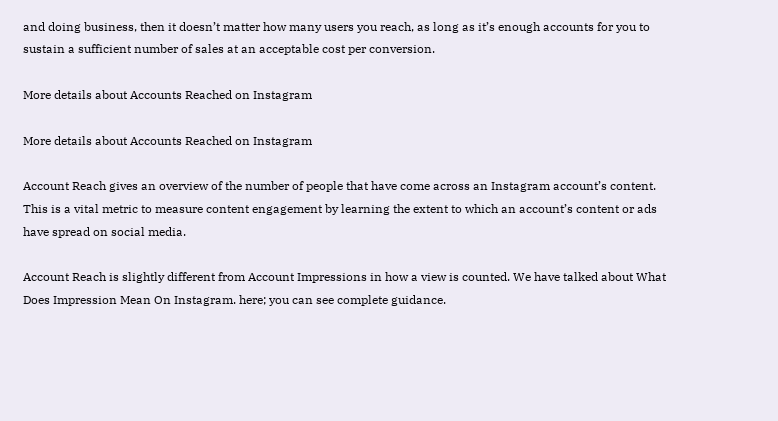and doing business, then it doesn’t matter how many users you reach, as long as it’s enough accounts for you to sustain a sufficient number of sales at an acceptable cost per conversion.

More details about Accounts Reached on Instagram

More details about Accounts Reached on Instagram

Account Reach gives an overview of the number of people that have come across an Instagram account’s content. This is a vital metric to measure content engagement by learning the extent to which an account’s content or ads have spread on social media.

Account Reach is slightly different from Account Impressions in how a view is counted. We have talked about What Does Impression Mean On Instagram. here; you can see complete guidance.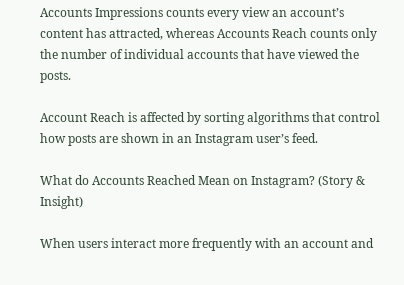Accounts Impressions counts every view an account’s content has attracted, whereas Accounts Reach counts only the number of individual accounts that have viewed the posts.

Account Reach is affected by sorting algorithms that control how posts are shown in an Instagram user’s feed.

What do Accounts Reached Mean on Instagram? (Story & Insight)

When users interact more frequently with an account and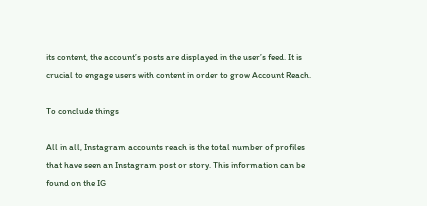its content, the account’s posts are displayed in the user’s feed. It is crucial to engage users with content in order to grow Account Reach.

To conclude things

All in all, Instagram accounts reach is the total number of profiles that have seen an Instagram post or story. This information can be found on the IG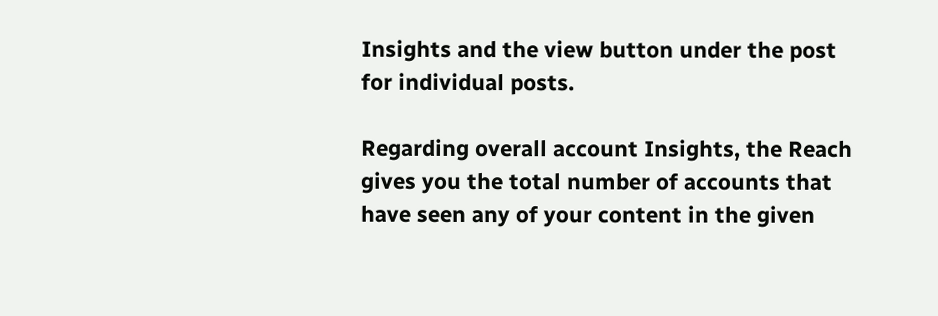Insights and the view button under the post for individual posts.

Regarding overall account Insights, the Reach gives you the total number of accounts that have seen any of your content in the given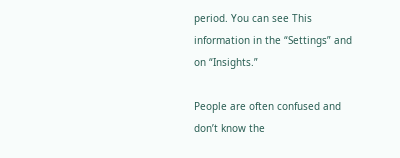period. You can see This information in the “Settings” and on “Insights.”

People are often confused and don’t know the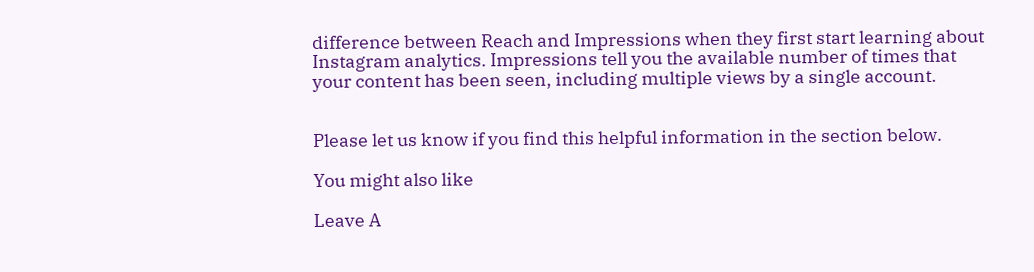difference between Reach and Impressions when they first start learning about Instagram analytics. Impressions tell you the available number of times that your content has been seen, including multiple views by a single account.


Please let us know if you find this helpful information in the section below.

You might also like

Leave A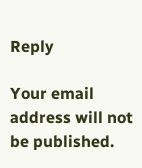Reply

Your email address will not be published.